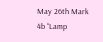May 26th Mark 4b “Lamp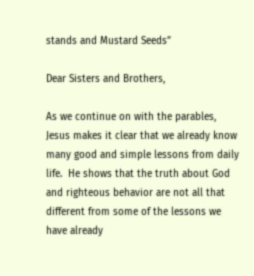stands and Mustard Seeds”

Dear Sisters and Brothers,

As we continue on with the parables, Jesus makes it clear that we already know many good and simple lessons from daily life.  He shows that the truth about God and righteous behavior are not all that different from some of the lessons we have already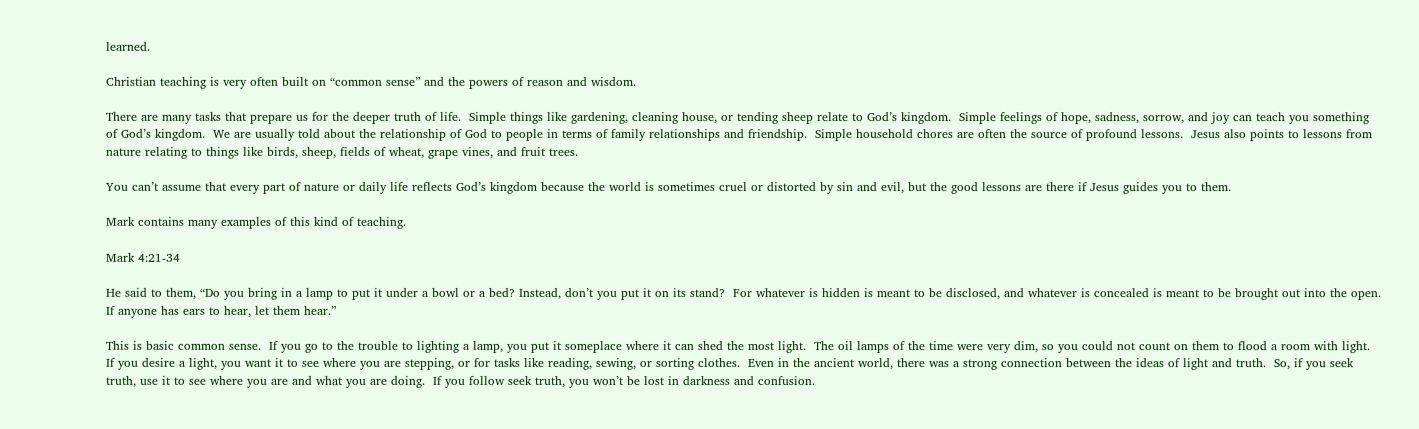learned.

Christian teaching is very often built on “common sense” and the powers of reason and wisdom.

There are many tasks that prepare us for the deeper truth of life.  Simple things like gardening, cleaning house, or tending sheep relate to God’s kingdom.  Simple feelings of hope, sadness, sorrow, and joy can teach you something of God’s kingdom.  We are usually told about the relationship of God to people in terms of family relationships and friendship.  Simple household chores are often the source of profound lessons.  Jesus also points to lessons from nature relating to things like birds, sheep, fields of wheat, grape vines, and fruit trees.

You can’t assume that every part of nature or daily life reflects God’s kingdom because the world is sometimes cruel or distorted by sin and evil, but the good lessons are there if Jesus guides you to them.

Mark contains many examples of this kind of teaching.

Mark 4:21-34

He said to them, “Do you bring in a lamp to put it under a bowl or a bed? Instead, don’t you put it on its stand?  For whatever is hidden is meant to be disclosed, and whatever is concealed is meant to be brought out into the open. If anyone has ears to hear, let them hear.”

This is basic common sense.  If you go to the trouble to lighting a lamp, you put it someplace where it can shed the most light.  The oil lamps of the time were very dim, so you could not count on them to flood a room with light.  If you desire a light, you want it to see where you are stepping, or for tasks like reading, sewing, or sorting clothes.  Even in the ancient world, there was a strong connection between the ideas of light and truth.  So, if you seek truth, use it to see where you are and what you are doing.  If you follow seek truth, you won’t be lost in darkness and confusion.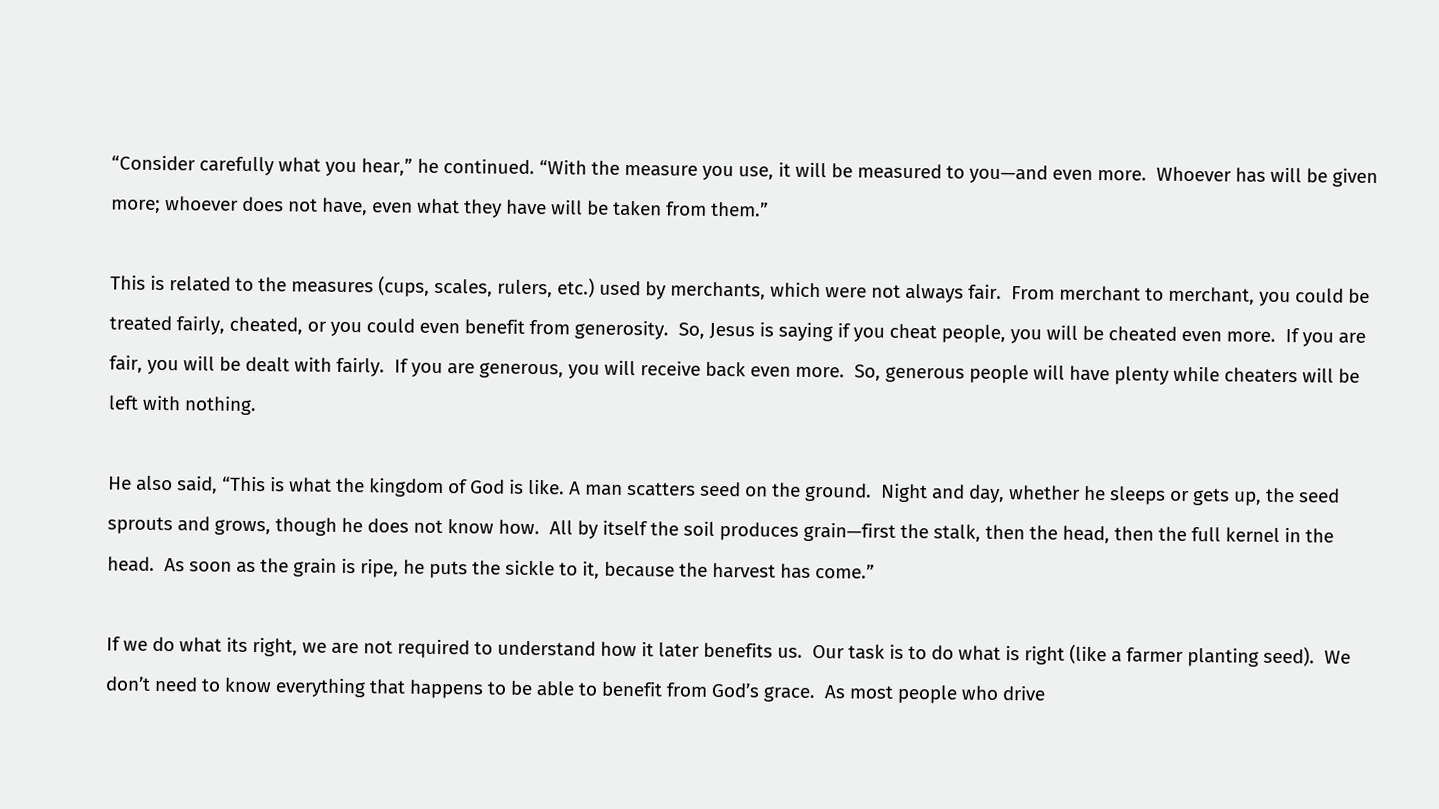“Consider carefully what you hear,” he continued. “With the measure you use, it will be measured to you—and even more.  Whoever has will be given more; whoever does not have, even what they have will be taken from them.”

This is related to the measures (cups, scales, rulers, etc.) used by merchants, which were not always fair.  From merchant to merchant, you could be treated fairly, cheated, or you could even benefit from generosity.  So, Jesus is saying if you cheat people, you will be cheated even more.  If you are fair, you will be dealt with fairly.  If you are generous, you will receive back even more.  So, generous people will have plenty while cheaters will be left with nothing.

He also said, “This is what the kingdom of God is like. A man scatters seed on the ground.  Night and day, whether he sleeps or gets up, the seed sprouts and grows, though he does not know how.  All by itself the soil produces grain—first the stalk, then the head, then the full kernel in the head.  As soon as the grain is ripe, he puts the sickle to it, because the harvest has come.”

If we do what its right, we are not required to understand how it later benefits us.  Our task is to do what is right (like a farmer planting seed).  We don’t need to know everything that happens to be able to benefit from God’s grace.  As most people who drive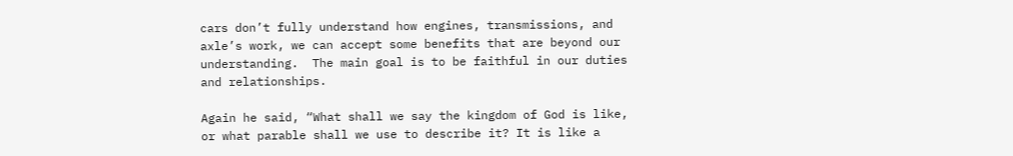cars don’t fully understand how engines, transmissions, and axle’s work, we can accept some benefits that are beyond our understanding.  The main goal is to be faithful in our duties and relationships.

Again he said, “What shall we say the kingdom of God is like, or what parable shall we use to describe it? It is like a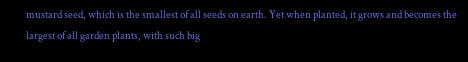mustard seed, which is the smallest of all seeds on earth. Yet when planted, it grows and becomes the largest of all garden plants, with such big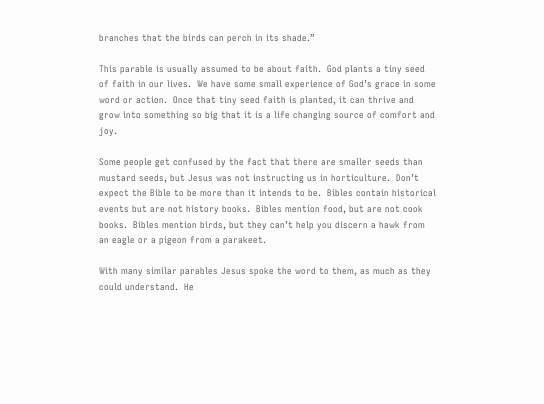branches that the birds can perch in its shade.”

This parable is usually assumed to be about faith.  God plants a tiny seed of faith in our lives.  We have some small experience of God’s grace in some word or action.  Once that tiny seed faith is planted, it can thrive and grow into something so big that it is a life changing source of comfort and joy.

Some people get confused by the fact that there are smaller seeds than mustard seeds, but Jesus was not instructing us in horticulture.  Don’t expect the Bible to be more than it intends to be.  Bibles contain historical events but are not history books.  Bibles mention food, but are not cook books.  Bibles mention birds, but they can’t help you discern a hawk from an eagle or a pigeon from a parakeet.

With many similar parables Jesus spoke the word to them, as much as they could understand.  He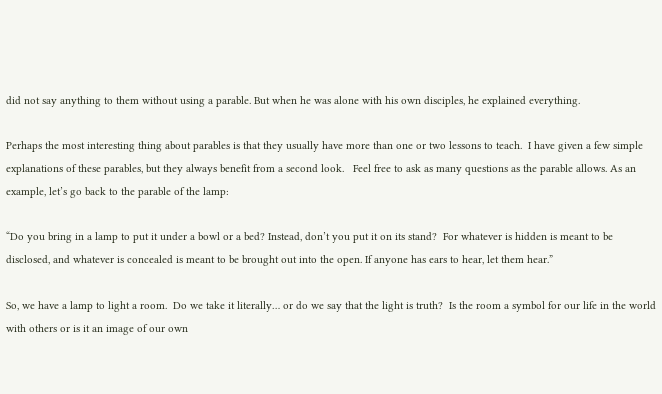did not say anything to them without using a parable. But when he was alone with his own disciples, he explained everything.

Perhaps the most interesting thing about parables is that they usually have more than one or two lessons to teach.  I have given a few simple explanations of these parables, but they always benefit from a second look.   Feel free to ask as many questions as the parable allows. As an example, let’s go back to the parable of the lamp:

“Do you bring in a lamp to put it under a bowl or a bed? Instead, don’t you put it on its stand?  For whatever is hidden is meant to be disclosed, and whatever is concealed is meant to be brought out into the open. If anyone has ears to hear, let them hear.”

So, we have a lamp to light a room.  Do we take it literally… or do we say that the light is truth?  Is the room a symbol for our life in the world with others or is it an image of our own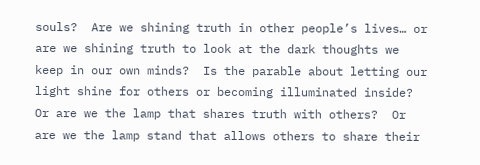souls?  Are we shining truth in other people’s lives… or are we shining truth to look at the dark thoughts we keep in our own minds?  Is the parable about letting our light shine for others or becoming illuminated inside?   Or are we the lamp that shares truth with others?  Or are we the lamp stand that allows others to share their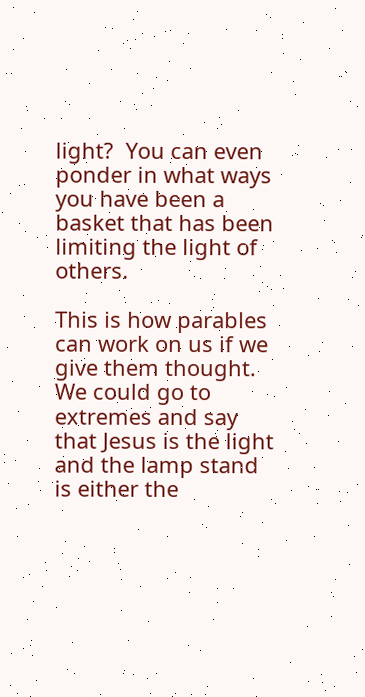light?  You can even ponder in what ways you have been a basket that has been limiting the light of others.

This is how parables can work on us if we give them thought.  We could go to extremes and say that Jesus is the light and the lamp stand is either the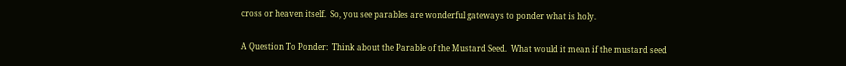cross or heaven itself.  So, you see parables are wonderful gateways to ponder what is holy.

A Question To Ponder:  Think about the Parable of the Mustard Seed.  What would it mean if the mustard seed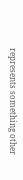represents something other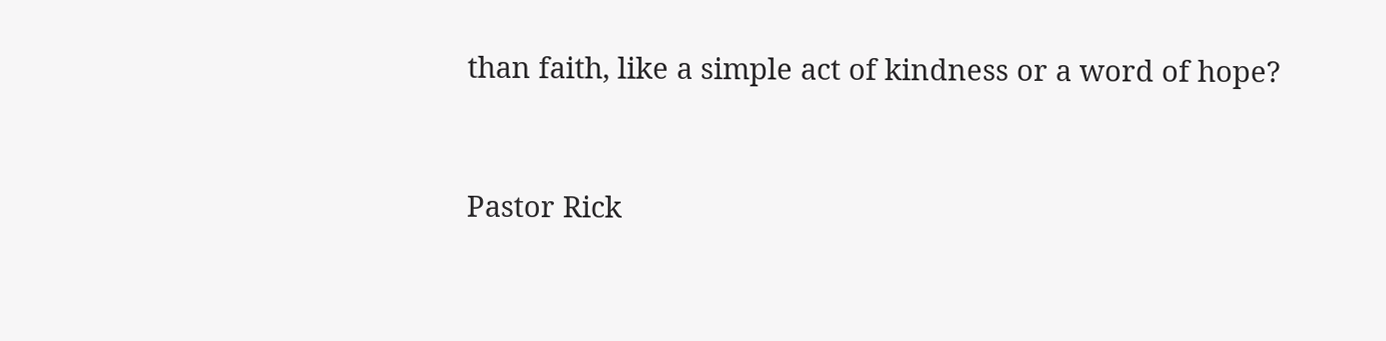than faith, like a simple act of kindness or a word of hope?


Pastor Rick